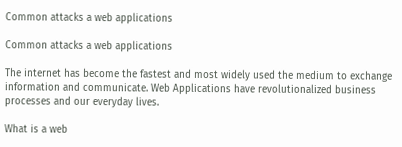Common attacks a web applications

Common attacks a web applications

The internet has become the fastest and most widely used the medium to exchange information and communicate. Web Applications have revolutionalized business processes and our everyday lives.

What is a web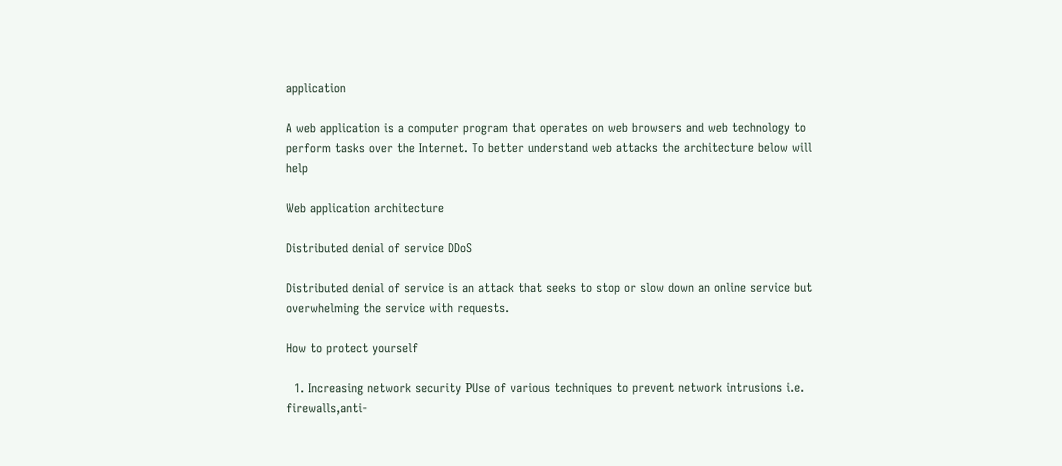application

A web application is a computer program that operates on web browsers and web technology to perform tasks over the Internet. To better understand web attacks the architecture below will help

Web application architecture

Distributed denial of service DDoS

Distributed denial of service is an attack that seeks to stop or slow down an online service but overwhelming the service with requests.

How to protect yourself

  1. Increasing network security РUse of various techniques to prevent network intrusions i.e.  firewalls,anti-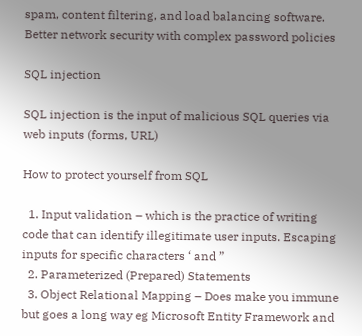spam, content filtering, and load balancing software. Better network security with complex password policies

SQL injection

SQL injection is the input of malicious SQL queries via web inputs (forms, URL)

How to protect yourself from SQL

  1. Input validation – which is the practice of writing code that can identify illegitimate user inputs. Escaping inputs for specific characters ‘ and ”
  2. Parameterized (Prepared) Statements
  3. Object Relational Mapping – Does make you immune but goes a long way eg Microsoft Entity Framework and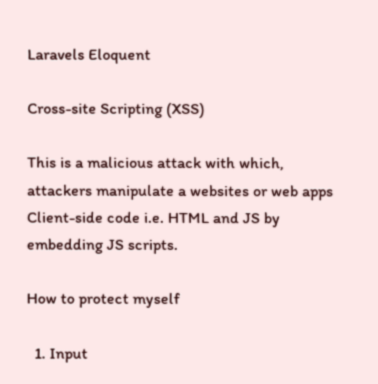Laravels Eloquent

Cross-site Scripting (XSS)

This is a malicious attack with which, attackers manipulate a websites or web apps Client-side code i.e. HTML and JS by embedding JS scripts.

How to protect myself

  1. Input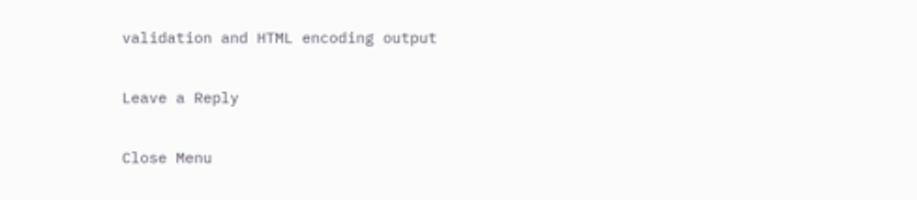validation and HTML encoding output

Leave a Reply

Close Menu